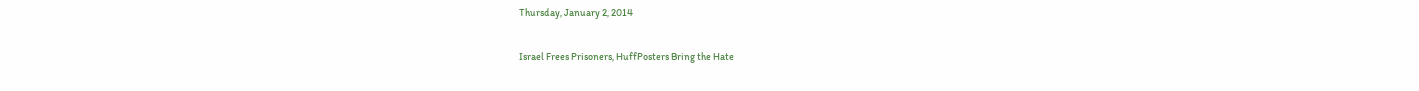Thursday, January 2, 2014

Israel Frees Prisoners, HuffPosters Bring the Hate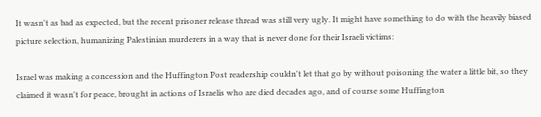It wasn't as bad as expected, but the recent prisoner release thread was still very ugly. It might have something to do with the heavily biased picture selection, humanizing Palestinian murderers in a way that is never done for their Israeli victims:

Israel was making a concession and the Huffington Post readership couldn't let that go by without poisoning the water a little bit, so they claimed it wasn't for peace, brought in actions of Israelis who are died decades ago, and of course some Huffington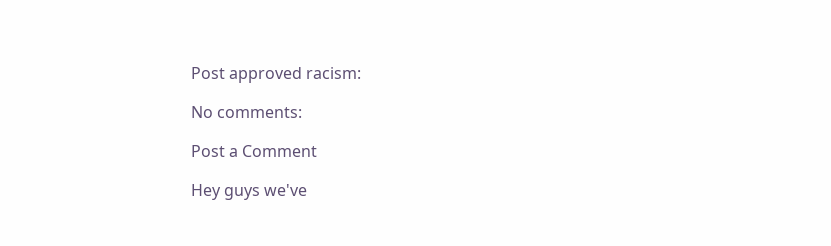Post approved racism:

No comments:

Post a Comment

Hey guys we've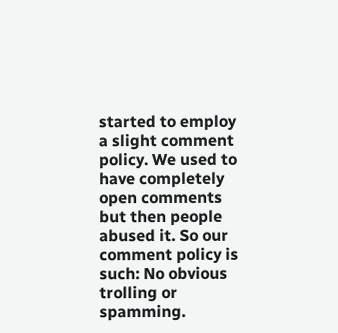started to employ a slight comment policy. We used to have completely open comments but then people abused it. So our comment policy is such: No obvious trolling or spamming.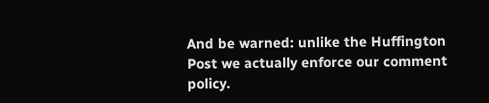And be warned: unlike the Huffington Post we actually enforce our comment policy.